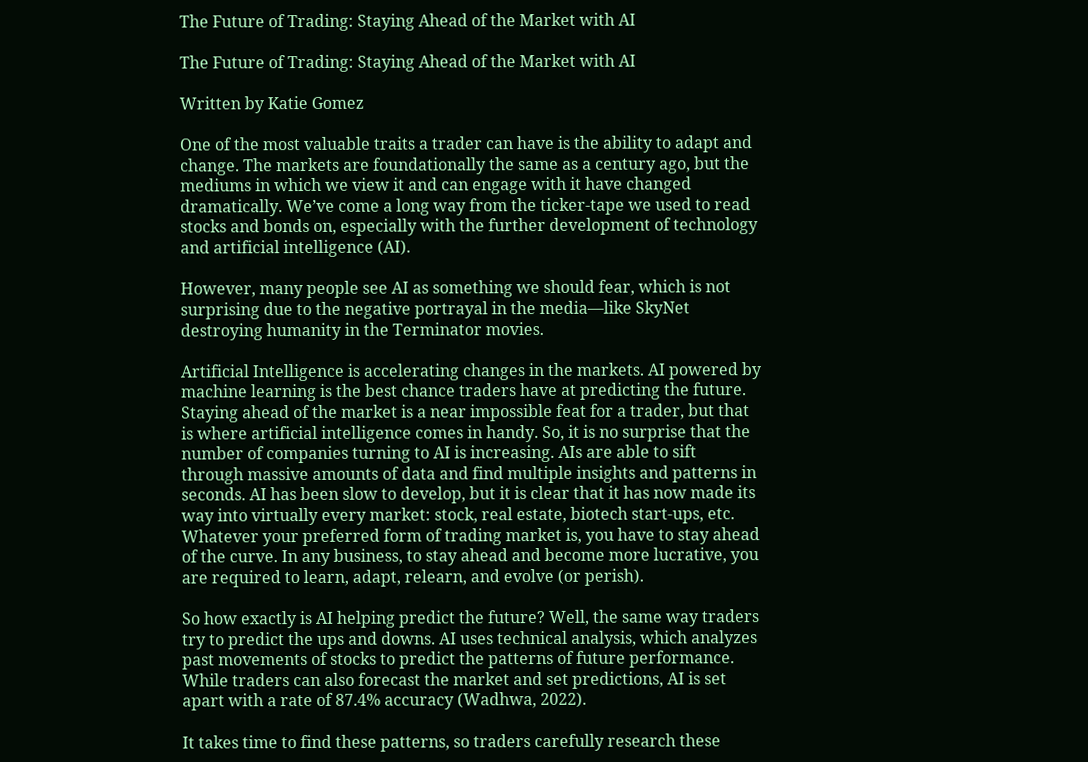The Future of Trading: Staying Ahead of the Market with AI

The Future of Trading: Staying Ahead of the Market with AI

Written by Katie Gomez

One of the most valuable traits a trader can have is the ability to adapt and change. The markets are foundationally the same as a century ago, but the mediums in which we view it and can engage with it have changed dramatically. We’ve come a long way from the ticker-tape we used to read stocks and bonds on, especially with the further development of technology and artificial intelligence (AI).

However, many people see AI as something we should fear, which is not surprising due to the negative portrayal in the media—like SkyNet destroying humanity in the Terminator movies.

Artificial Intelligence is accelerating changes in the markets. AI powered by machine learning is the best chance traders have at predicting the future. Staying ahead of the market is a near impossible feat for a trader, but that is where artificial intelligence comes in handy. So, it is no surprise that the number of companies turning to AI is increasing. AIs are able to sift through massive amounts of data and find multiple insights and patterns in seconds. AI has been slow to develop, but it is clear that it has now made its way into virtually every market: stock, real estate, biotech start-ups, etc. Whatever your preferred form of trading market is, you have to stay ahead of the curve. In any business, to stay ahead and become more lucrative, you are required to learn, adapt, relearn, and evolve (or perish).

So how exactly is AI helping predict the future? Well, the same way traders try to predict the ups and downs. AI uses technical analysis, which analyzes past movements of stocks to predict the patterns of future performance. While traders can also forecast the market and set predictions, AI is set apart with a rate of 87.4% accuracy (Wadhwa, 2022).

It takes time to find these patterns, so traders carefully research these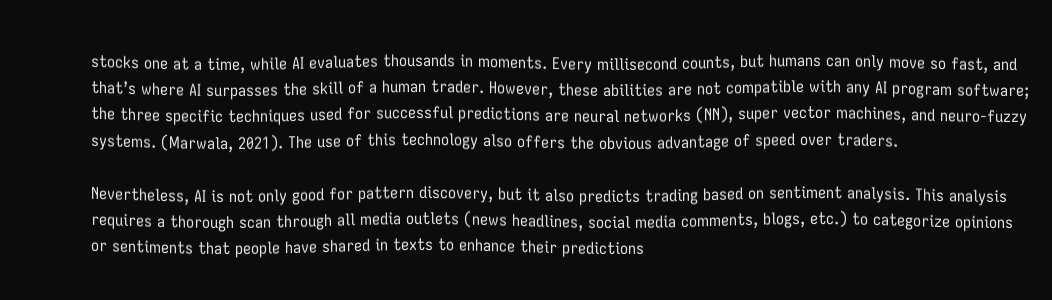stocks one at a time, while AI evaluates thousands in moments. Every millisecond counts, but humans can only move so fast, and that’s where AI surpasses the skill of a human trader. However, these abilities are not compatible with any AI program software; the three specific techniques used for successful predictions are neural networks (NN), super vector machines, and neuro-fuzzy systems. (Marwala, 2021). The use of this technology also offers the obvious advantage of speed over traders.

Nevertheless, AI is not only good for pattern discovery, but it also predicts trading based on sentiment analysis. This analysis requires a thorough scan through all media outlets (news headlines, social media comments, blogs, etc.) to categorize opinions or sentiments that people have shared in texts to enhance their predictions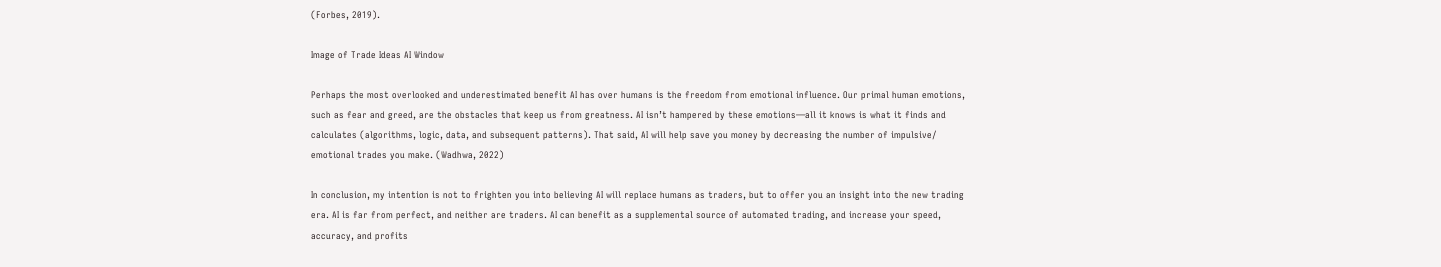(Forbes, 2019).

Image of Trade Ideas AI Window

Perhaps the most overlooked and underestimated benefit AI has over humans is the freedom from emotional influence. Our primal human emotions, such as fear and greed, are the obstacles that keep us from greatness. AI isn’t hampered by these emotions—all it knows is what it finds and calculates (algorithms, logic, data, and subsequent patterns). That said, AI will help save you money by decreasing the number of impulsive/ emotional trades you make. (Wadhwa, 2022)

In conclusion, my intention is not to frighten you into believing AI will replace humans as traders, but to offer you an insight into the new trading era. AI is far from perfect, and neither are traders. AI can benefit as a supplemental source of automated trading, and increase your speed, accuracy, and profits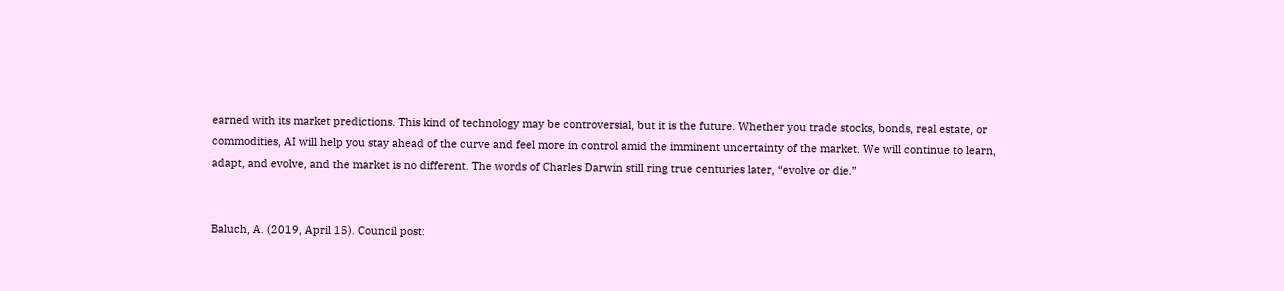earned with its market predictions. This kind of technology may be controversial, but it is the future. Whether you trade stocks, bonds, real estate, or commodities, AI will help you stay ahead of the curve and feel more in control amid the imminent uncertainty of the market. We will continue to learn, adapt, and evolve, and the market is no different. The words of Charles Darwin still ring true centuries later, “evolve or die.”


Baluch, A. (2019, April 15). Council post: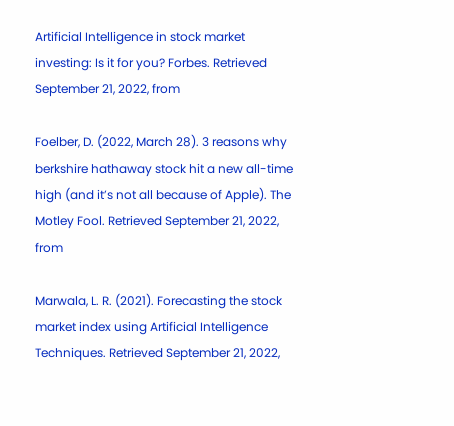Artificial Intelligence in stock market investing: Is it for you? Forbes. Retrieved September 21, 2022, from

Foelber, D. (2022, March 28). 3 reasons why berkshire hathaway stock hit a new all-time high (and it’s not all because of Apple). The Motley Fool. Retrieved September 21, 2022, from

Marwala, L. R. (2021). Forecasting the stock market index using Artificial Intelligence Techniques. Retrieved September 21, 2022,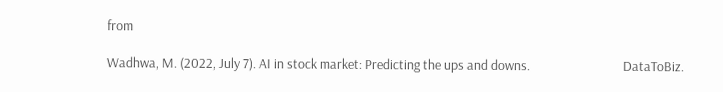from

Wadhwa, M. (2022, July 7). AI in stock market: Predicting the ups and downs.                               DataToBiz.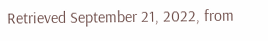Retrieved September 21, 2022, from